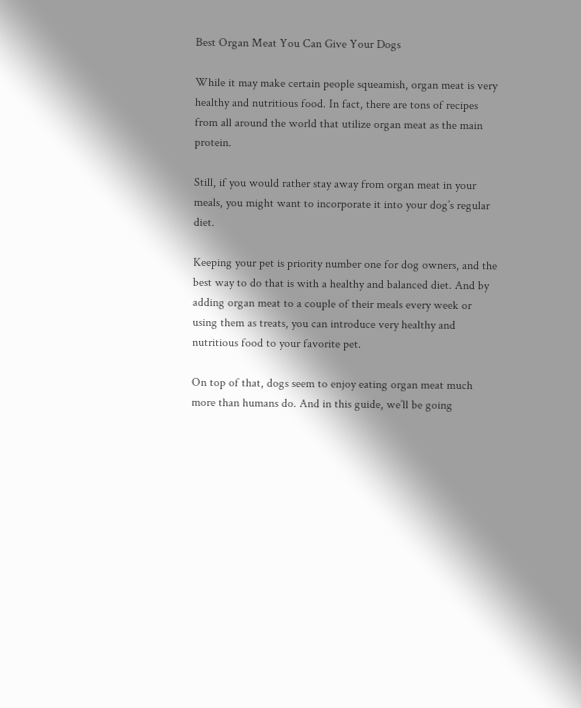Best Organ Meat You Can Give Your Dogs

While it may make certain people squeamish, organ meat is very healthy and nutritious food. In fact, there are tons of recipes from all around the world that utilize organ meat as the main protein.

Still, if you would rather stay away from organ meat in your meals, you might want to incorporate it into your dog’s regular diet.

Keeping your pet is priority number one for dog owners, and the best way to do that is with a healthy and balanced diet. And by adding organ meat to a couple of their meals every week or using them as treats, you can introduce very healthy and nutritious food to your favorite pet.

On top of that, dogs seem to enjoy eating organ meat much more than humans do. And in this guide, we’ll be going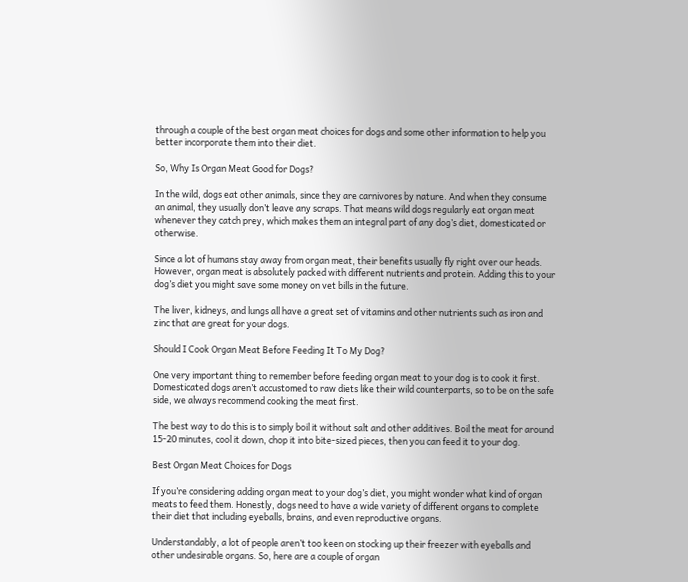through a couple of the best organ meat choices for dogs and some other information to help you better incorporate them into their diet.

So, Why Is Organ Meat Good for Dogs?

In the wild, dogs eat other animals, since they are carnivores by nature. And when they consume an animal, they usually don’t leave any scraps. That means wild dogs regularly eat organ meat whenever they catch prey, which makes them an integral part of any dog’s diet, domesticated or otherwise.

Since a lot of humans stay away from organ meat, their benefits usually fly right over our heads. However, organ meat is absolutely packed with different nutrients and protein. Adding this to your dog’s diet you might save some money on vet bills in the future.

The liver, kidneys, and lungs all have a great set of vitamins and other nutrients such as iron and zinc that are great for your dogs.

Should I Cook Organ Meat Before Feeding It To My Dog?

One very important thing to remember before feeding organ meat to your dog is to cook it first. Domesticated dogs aren’t accustomed to raw diets like their wild counterparts, so to be on the safe side, we always recommend cooking the meat first.

The best way to do this is to simply boil it without salt and other additives. Boil the meat for around 15-20 minutes, cool it down, chop it into bite-sized pieces, then you can feed it to your dog.

Best Organ Meat Choices for Dogs

If you’re considering adding organ meat to your dog’s diet, you might wonder what kind of organ meats to feed them. Honestly, dogs need to have a wide variety of different organs to complete their diet that including eyeballs, brains, and even reproductive organs.

Understandably, a lot of people aren’t too keen on stocking up their freezer with eyeballs and other undesirable organs. So, here are a couple of organ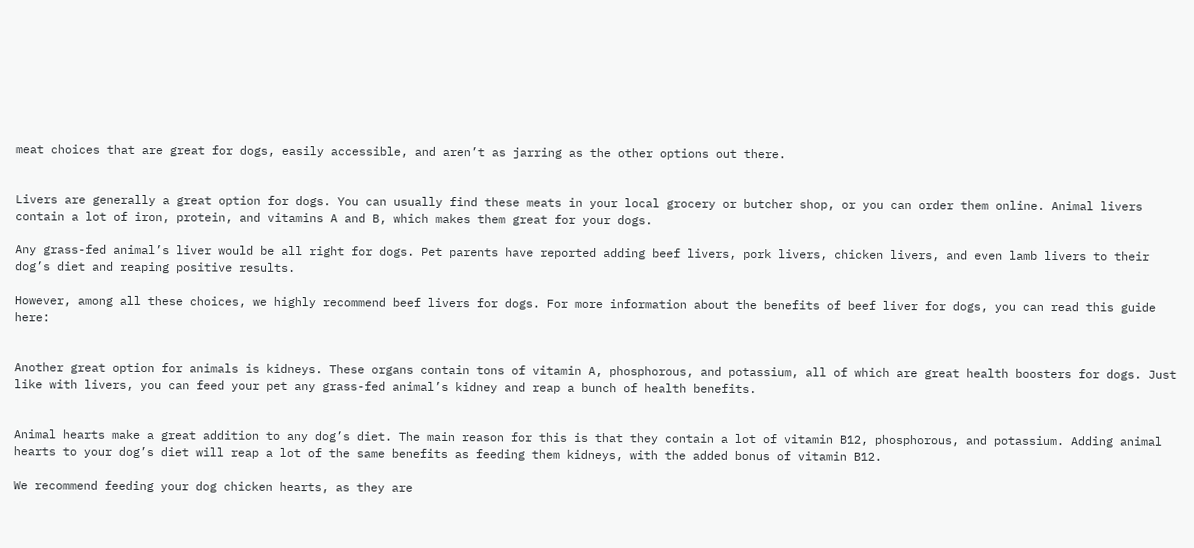meat choices that are great for dogs, easily accessible, and aren’t as jarring as the other options out there.


Livers are generally a great option for dogs. You can usually find these meats in your local grocery or butcher shop, or you can order them online. Animal livers contain a lot of iron, protein, and vitamins A and B, which makes them great for your dogs.

Any grass-fed animal’s liver would be all right for dogs. Pet parents have reported adding beef livers, pork livers, chicken livers, and even lamb livers to their dog’s diet and reaping positive results.

However, among all these choices, we highly recommend beef livers for dogs. For more information about the benefits of beef liver for dogs, you can read this guide here:


Another great option for animals is kidneys. These organs contain tons of vitamin A, phosphorous, and potassium, all of which are great health boosters for dogs. Just like with livers, you can feed your pet any grass-fed animal’s kidney and reap a bunch of health benefits.


Animal hearts make a great addition to any dog’s diet. The main reason for this is that they contain a lot of vitamin B12, phosphorous, and potassium. Adding animal hearts to your dog’s diet will reap a lot of the same benefits as feeding them kidneys, with the added bonus of vitamin B12.

We recommend feeding your dog chicken hearts, as they are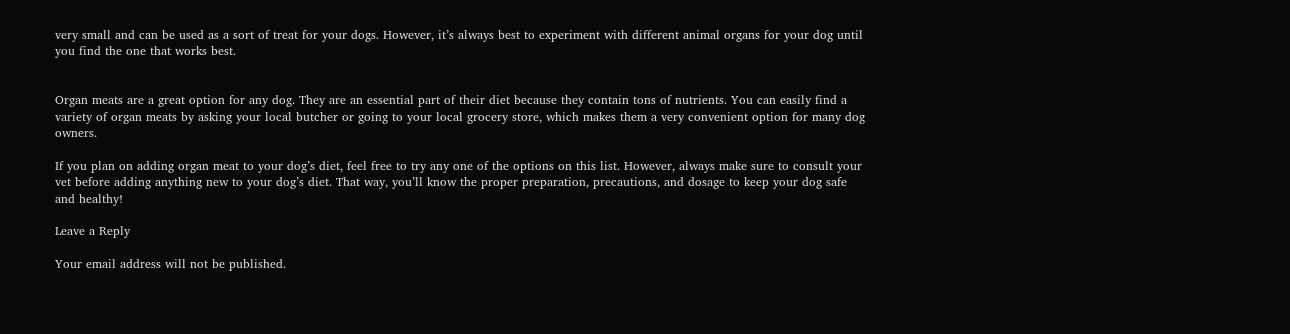very small and can be used as a sort of treat for your dogs. However, it’s always best to experiment with different animal organs for your dog until you find the one that works best.


Organ meats are a great option for any dog. They are an essential part of their diet because they contain tons of nutrients. You can easily find a variety of organ meats by asking your local butcher or going to your local grocery store, which makes them a very convenient option for many dog owners.

If you plan on adding organ meat to your dog’s diet, feel free to try any one of the options on this list. However, always make sure to consult your vet before adding anything new to your dog’s diet. That way, you’ll know the proper preparation, precautions, and dosage to keep your dog safe and healthy!

Leave a Reply

Your email address will not be published.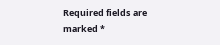Required fields are marked *